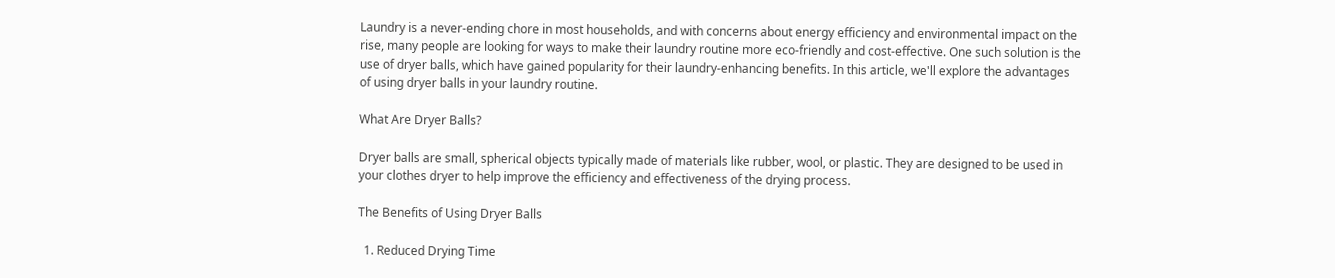Laundry is a never-ending chore in most households, and with concerns about energy efficiency and environmental impact on the rise, many people are looking for ways to make their laundry routine more eco-friendly and cost-effective. One such solution is the use of dryer balls, which have gained popularity for their laundry-enhancing benefits. In this article, we'll explore the advantages of using dryer balls in your laundry routine.

What Are Dryer Balls?

Dryer balls are small, spherical objects typically made of materials like rubber, wool, or plastic. They are designed to be used in your clothes dryer to help improve the efficiency and effectiveness of the drying process.

The Benefits of Using Dryer Balls

  1. Reduced Drying Time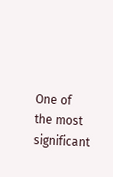One of the most significant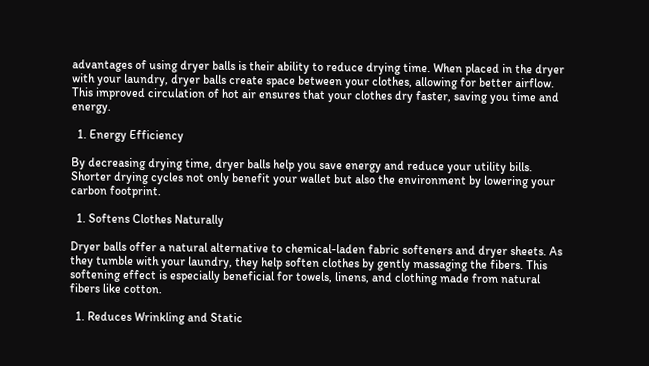advantages of using dryer balls is their ability to reduce drying time. When placed in the dryer with your laundry, dryer balls create space between your clothes, allowing for better airflow. This improved circulation of hot air ensures that your clothes dry faster, saving you time and energy.

  1. Energy Efficiency

By decreasing drying time, dryer balls help you save energy and reduce your utility bills. Shorter drying cycles not only benefit your wallet but also the environment by lowering your carbon footprint.

  1. Softens Clothes Naturally

Dryer balls offer a natural alternative to chemical-laden fabric softeners and dryer sheets. As they tumble with your laundry, they help soften clothes by gently massaging the fibers. This softening effect is especially beneficial for towels, linens, and clothing made from natural fibers like cotton.

  1. Reduces Wrinkling and Static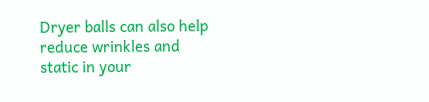Dryer balls can also help reduce wrinkles and static in your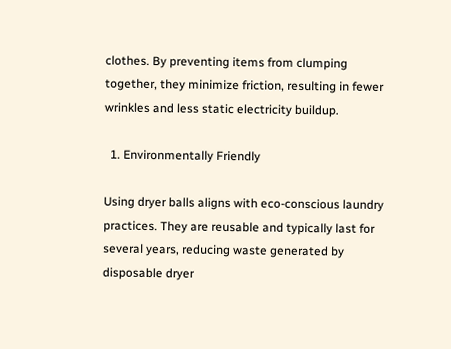clothes. By preventing items from clumping together, they minimize friction, resulting in fewer wrinkles and less static electricity buildup.

  1. Environmentally Friendly

Using dryer balls aligns with eco-conscious laundry practices. They are reusable and typically last for several years, reducing waste generated by disposable dryer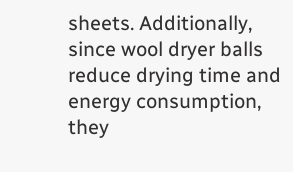sheets. Additionally, since wool dryer balls reduce drying time and energy consumption, they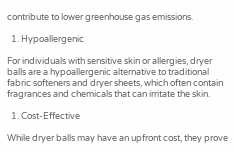contribute to lower greenhouse gas emissions.

  1. Hypoallergenic

For individuals with sensitive skin or allergies, dryer balls are a hypoallergenic alternative to traditional fabric softeners and dryer sheets, which often contain fragrances and chemicals that can irritate the skin.

  1. Cost-Effective

While dryer balls may have an upfront cost, they prove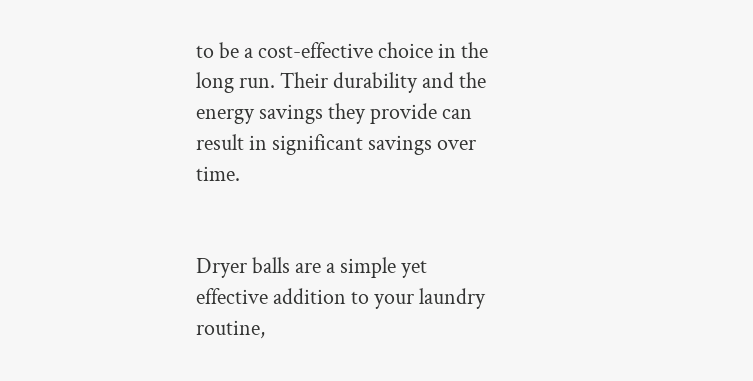to be a cost-effective choice in the long run. Their durability and the energy savings they provide can result in significant savings over time.


Dryer balls are a simple yet effective addition to your laundry routine,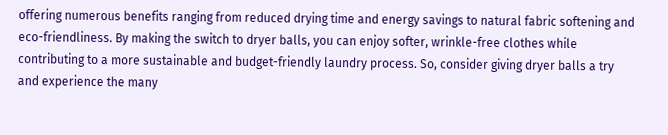offering numerous benefits ranging from reduced drying time and energy savings to natural fabric softening and eco-friendliness. By making the switch to dryer balls, you can enjoy softer, wrinkle-free clothes while contributing to a more sustainable and budget-friendly laundry process. So, consider giving dryer balls a try and experience the many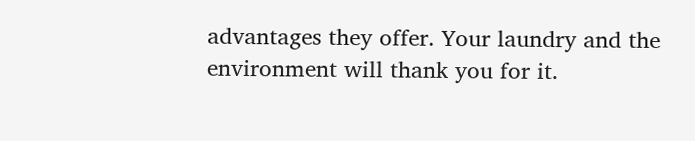advantages they offer. Your laundry and the environment will thank you for it.